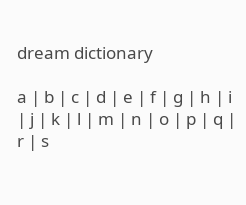dream dictionary

a | b | c | d | e | f | g | h | i | j | k | l | m | n | o | p | q | r | s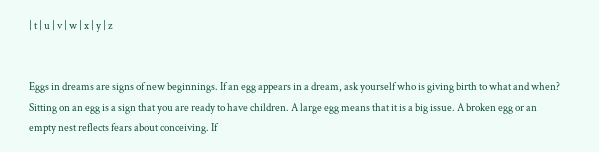| t | u | v | w | x | y | z


Eggs in dreams are signs of new beginnings. If an egg appears in a dream, ask yourself who is giving birth to what and when? Sitting on an egg is a sign that you are ready to have children. A large egg means that it is a big issue. A broken egg or an empty nest reflects fears about conceiving. If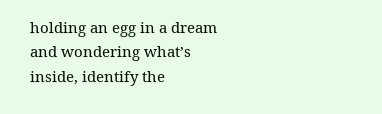holding an egg in a dream and wondering what’s inside, identify the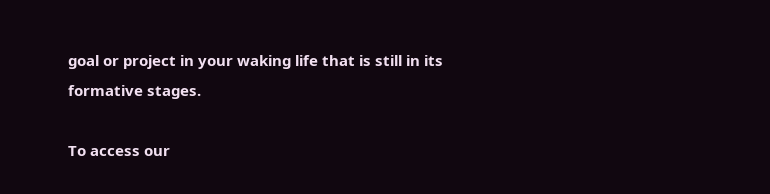goal or project in your waking life that is still in its formative stages.

To access our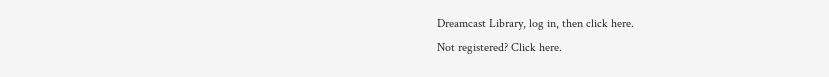Dreamcast Library, log in, then click here.
Not registered? Click here.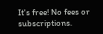It's free! No fees or subscriptions.